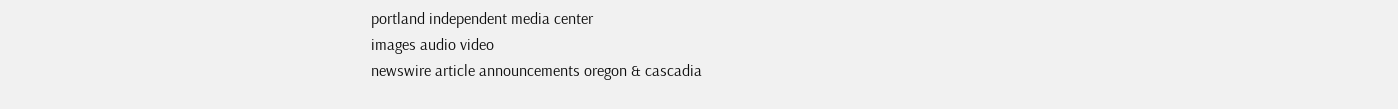portland independent media center
images audio video
newswire article announcements oregon & cascadia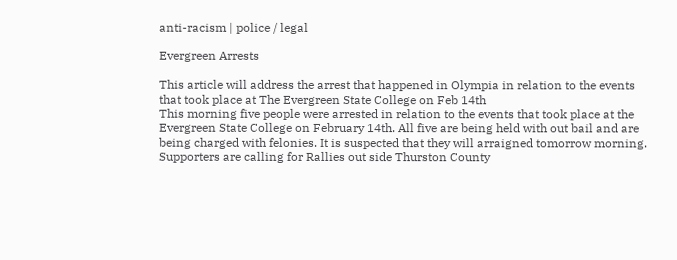anti-racism | police / legal

Evergreen Arrests

This article will address the arrest that happened in Olympia in relation to the events that took place at The Evergreen State College on Feb 14th
This morning five people were arrested in relation to the events that took place at the Evergreen State College on February 14th. All five are being held with out bail and are being charged with felonies. It is suspected that they will arraigned tomorrow morning. Supporters are calling for Rallies out side Thurston County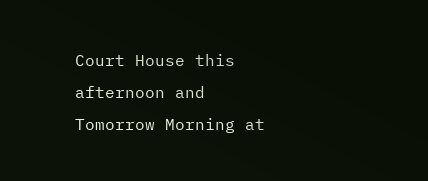Court House this afternoon and Tomorrow Morning at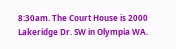8:30am. The Court House is 2000 Lakeridge Dr. SW in Olympia WA.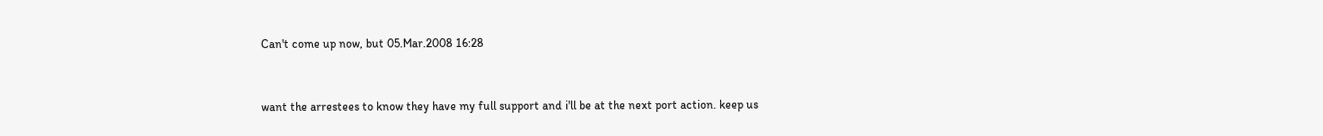Can't come up now, but 05.Mar.2008 16:28


want the arrestees to know they have my full support and i'll be at the next port action. keep us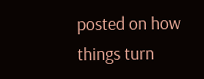posted on how things turn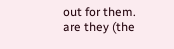out for them. are they (the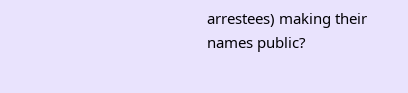arrestees) making their names public?